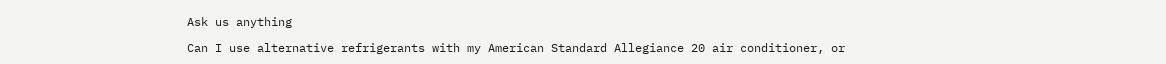Ask us anything

Can I use alternative refrigerants with my American Standard Allegiance 20 air conditioner, or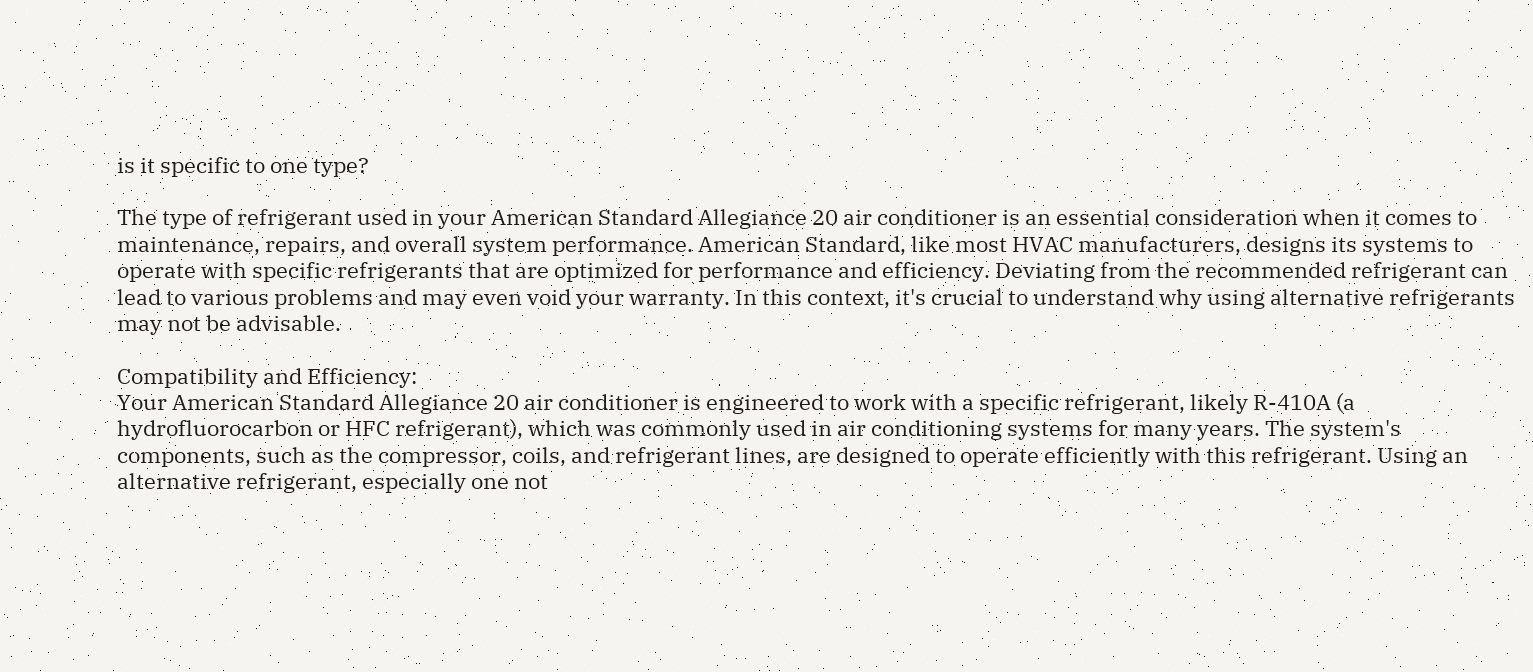is it specific to one type?

The type of refrigerant used in your American Standard Allegiance 20 air conditioner is an essential consideration when it comes to maintenance, repairs, and overall system performance. American Standard, like most HVAC manufacturers, designs its systems to operate with specific refrigerants that are optimized for performance and efficiency. Deviating from the recommended refrigerant can lead to various problems and may even void your warranty. In this context, it's crucial to understand why using alternative refrigerants may not be advisable.

Compatibility and Efficiency:
Your American Standard Allegiance 20 air conditioner is engineered to work with a specific refrigerant, likely R-410A (a hydrofluorocarbon or HFC refrigerant), which was commonly used in air conditioning systems for many years. The system's components, such as the compressor, coils, and refrigerant lines, are designed to operate efficiently with this refrigerant. Using an alternative refrigerant, especially one not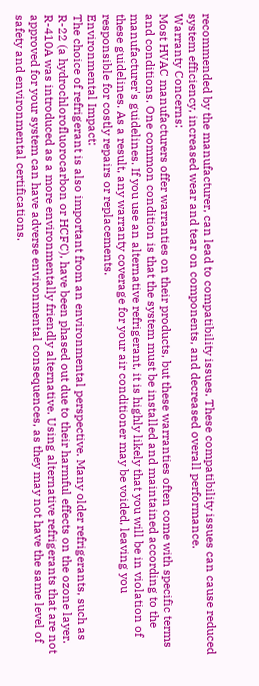recommended by the manufacturer, can lead to compatibility issues. These compatibility issues can cause reduced system efficiency, increased wear and tear on components, and decreased overall performance.
Warranty Concerns:
Most HVAC manufacturers offer warranties on their products, but these warranties often come with specific terms and conditions. One common condition is that the system must be installed and maintained according to the manufacturer's guidelines. If you use an alternative refrigerant, it is highly likely that you will be in violation of these guidelines. As a result, any warranty coverage for your air conditioner may be voided, leaving you responsible for costly repairs or replacements.
Environmental Impact:
The choice of refrigerant is also important from an environmental perspective. Many older refrigerants, such as R-22 (a hydrochlorofluorocarbon or HCFC), have been phased out due to their harmful effects on the ozone layer. R-410A was introduced as a more environmentally friendly alternative. Using alternative refrigerants that are not approved for your system can have adverse environmental consequences, as they may not have the same level of safety and environmental certifications.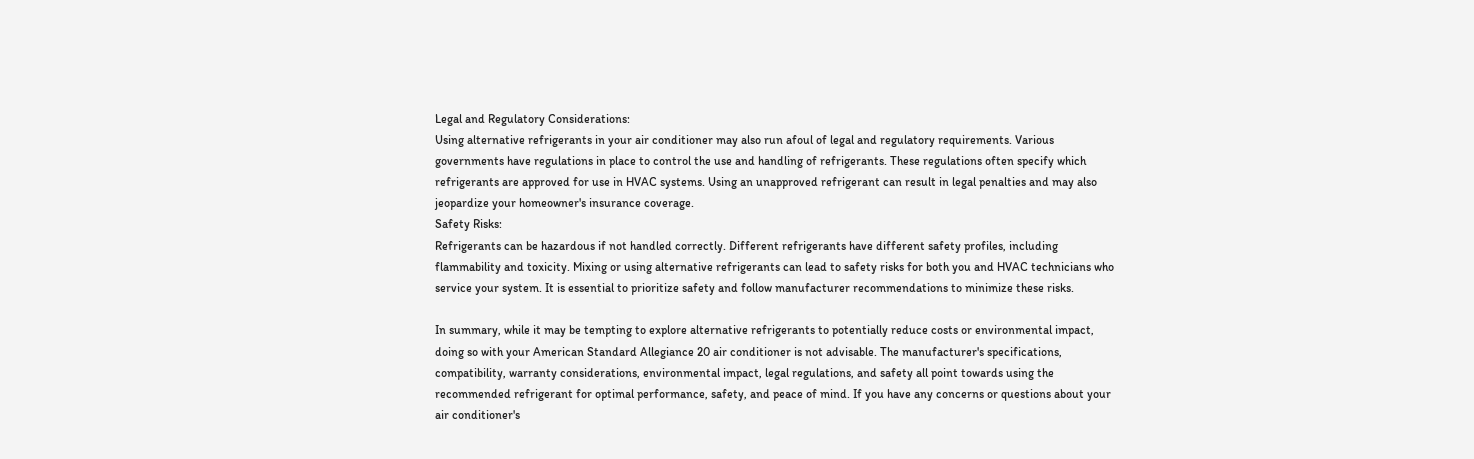Legal and Regulatory Considerations:
Using alternative refrigerants in your air conditioner may also run afoul of legal and regulatory requirements. Various governments have regulations in place to control the use and handling of refrigerants. These regulations often specify which refrigerants are approved for use in HVAC systems. Using an unapproved refrigerant can result in legal penalties and may also jeopardize your homeowner's insurance coverage.
Safety Risks:
Refrigerants can be hazardous if not handled correctly. Different refrigerants have different safety profiles, including flammability and toxicity. Mixing or using alternative refrigerants can lead to safety risks for both you and HVAC technicians who service your system. It is essential to prioritize safety and follow manufacturer recommendations to minimize these risks.

In summary, while it may be tempting to explore alternative refrigerants to potentially reduce costs or environmental impact, doing so with your American Standard Allegiance 20 air conditioner is not advisable. The manufacturer's specifications, compatibility, warranty considerations, environmental impact, legal regulations, and safety all point towards using the recommended refrigerant for optimal performance, safety, and peace of mind. If you have any concerns or questions about your air conditioner's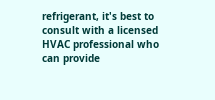refrigerant, it's best to consult with a licensed HVAC professional who can provide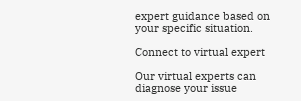expert guidance based on your specific situation.

Connect to virtual expert

Our virtual experts can diagnose your issue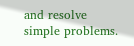and resolve simple problems.